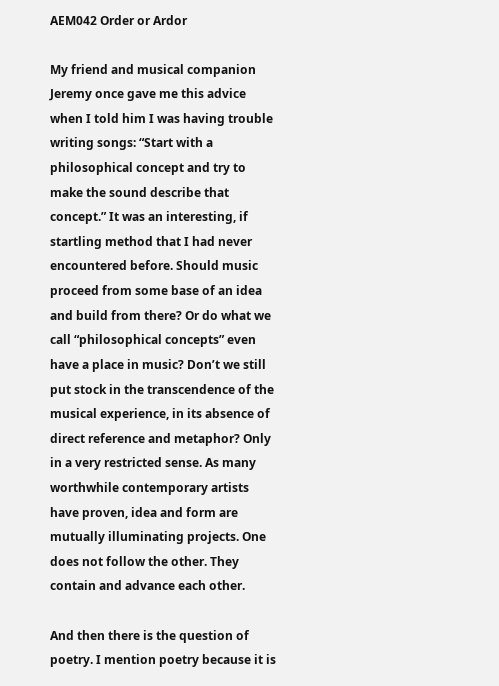AEM042 Order or Ardor

My friend and musical companion Jeremy once gave me this advice when I told him I was having trouble writing songs: “Start with a philosophical concept and try to make the sound describe that concept.” It was an interesting, if startling method that I had never encountered before. Should music proceed from some base of an idea and build from there? Or do what we call “philosophical concepts” even have a place in music? Don’t we still put stock in the transcendence of the musical experience, in its absence of direct reference and metaphor? Only in a very restricted sense. As many worthwhile contemporary artists have proven, idea and form are mutually illuminating projects. One does not follow the other. They contain and advance each other.

And then there is the question of poetry. I mention poetry because it is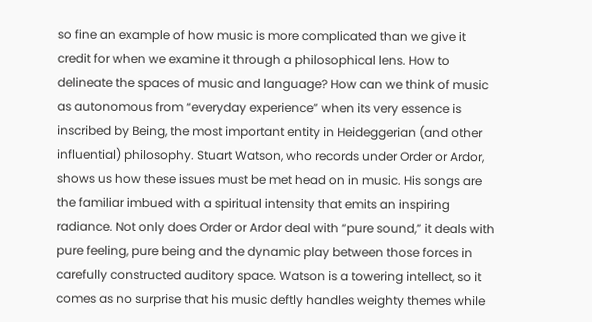so fine an example of how music is more complicated than we give it credit for when we examine it through a philosophical lens. How to delineate the spaces of music and language? How can we think of music as autonomous from “everyday experience” when its very essence is inscribed by Being, the most important entity in Heideggerian (and other influential) philosophy. Stuart Watson, who records under Order or Ardor, shows us how these issues must be met head on in music. His songs are the familiar imbued with a spiritual intensity that emits an inspiring radiance. Not only does Order or Ardor deal with “pure sound,” it deals with pure feeling, pure being and the dynamic play between those forces in carefully constructed auditory space. Watson is a towering intellect, so it comes as no surprise that his music deftly handles weighty themes while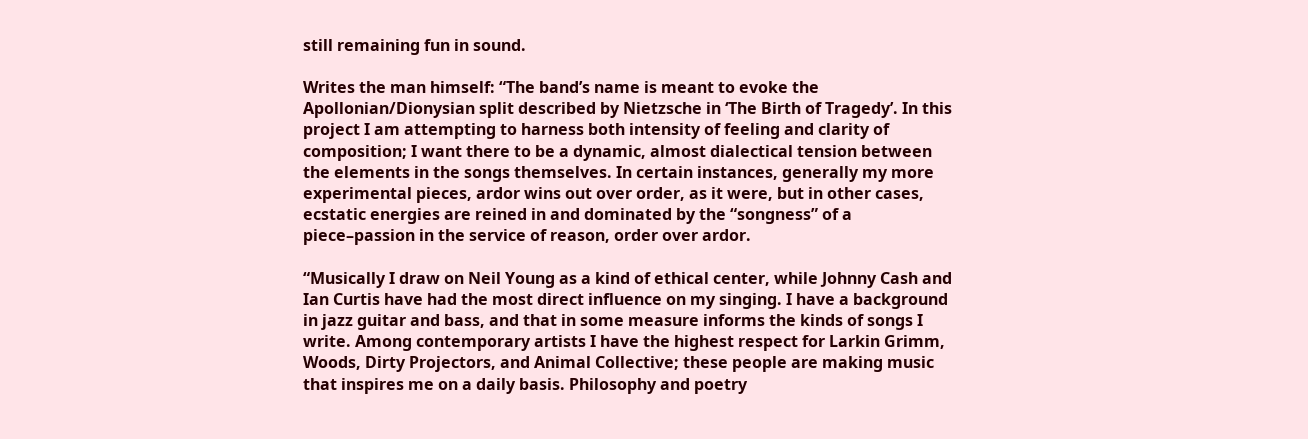still remaining fun in sound.

Writes the man himself: “The band’s name is meant to evoke the Apollonian/Dionysian split described by Nietzsche in ‘The Birth of Tragedy’. In this project I am attempting to harness both intensity of feeling and clarity of composition; I want there to be a dynamic, almost dialectical tension between the elements in the songs themselves. In certain instances, generally my more experimental pieces, ardor wins out over order, as it were, but in other cases, ecstatic energies are reined in and dominated by the “songness” of a piece–passion in the service of reason, order over ardor.

“Musically I draw on Neil Young as a kind of ethical center, while Johnny Cash and Ian Curtis have had the most direct influence on my singing. I have a background in jazz guitar and bass, and that in some measure informs the kinds of songs I write. Among contemporary artists I have the highest respect for Larkin Grimm, Woods, Dirty Projectors, and Animal Collective; these people are making music that inspires me on a daily basis. Philosophy and poetry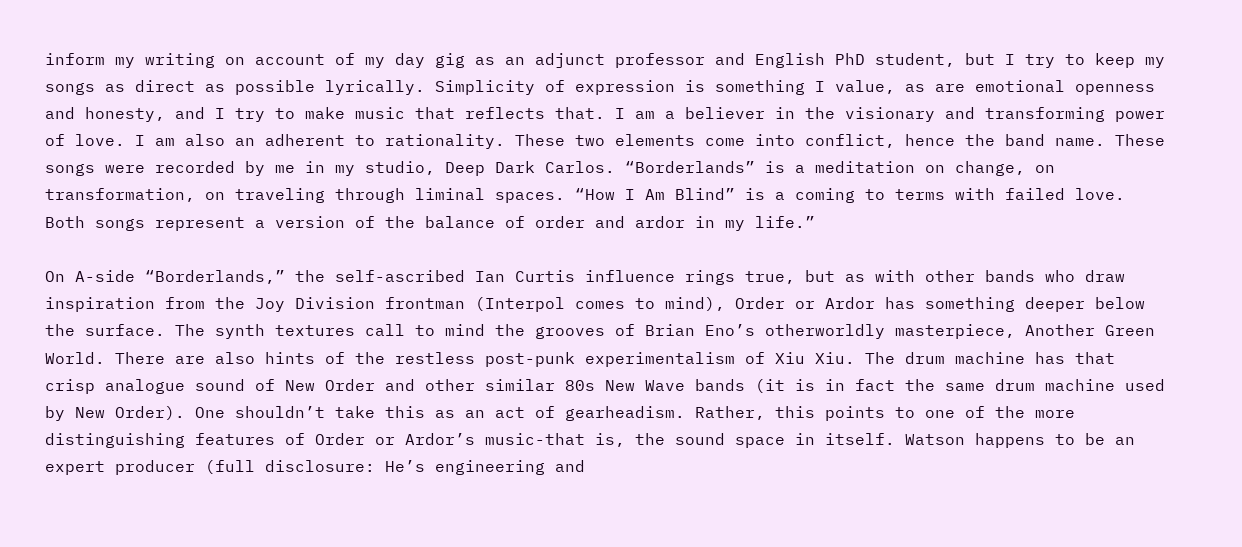inform my writing on account of my day gig as an adjunct professor and English PhD student, but I try to keep my songs as direct as possible lyrically. Simplicity of expression is something I value, as are emotional openness and honesty, and I try to make music that reflects that. I am a believer in the visionary and transforming power of love. I am also an adherent to rationality. These two elements come into conflict, hence the band name. These songs were recorded by me in my studio, Deep Dark Carlos. “Borderlands” is a meditation on change, on transformation, on traveling through liminal spaces. “How I Am Blind” is a coming to terms with failed love. Both songs represent a version of the balance of order and ardor in my life.”

On A-side “Borderlands,” the self-ascribed Ian Curtis influence rings true, but as with other bands who draw inspiration from the Joy Division frontman (Interpol comes to mind), Order or Ardor has something deeper below the surface. The synth textures call to mind the grooves of Brian Eno’s otherworldly masterpiece, Another Green World. There are also hints of the restless post-punk experimentalism of Xiu Xiu. The drum machine has that crisp analogue sound of New Order and other similar 80s New Wave bands (it is in fact the same drum machine used by New Order). One shouldn’t take this as an act of gearheadism. Rather, this points to one of the more distinguishing features of Order or Ardor’s music-that is, the sound space in itself. Watson happens to be an expert producer (full disclosure: He’s engineering and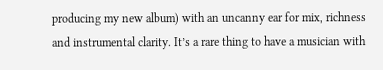producing my new album) with an uncanny ear for mix, richness and instrumental clarity. It’s a rare thing to have a musician with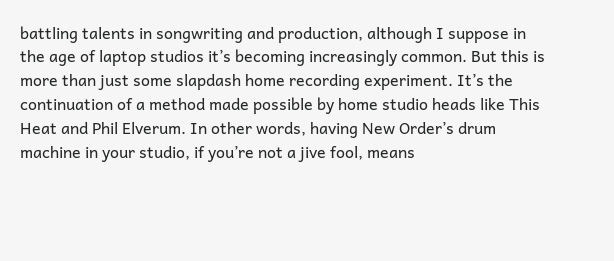battling talents in songwriting and production, although I suppose in the age of laptop studios it’s becoming increasingly common. But this is more than just some slapdash home recording experiment. It’s the continuation of a method made possible by home studio heads like This Heat and Phil Elverum. In other words, having New Order’s drum machine in your studio, if you’re not a jive fool, means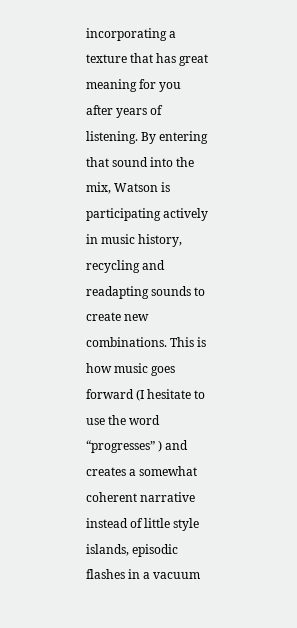incorporating a texture that has great meaning for you after years of listening. By entering that sound into the mix, Watson is participating actively in music history, recycling and readapting sounds to create new combinations. This is how music goes forward (I hesitate to use the word “progresses” ) and creates a somewhat coherent narrative instead of little style islands, episodic flashes in a vacuum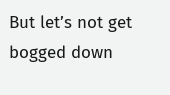But let’s not get bogged down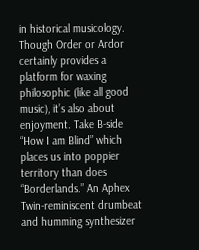in historical musicology. Though Order or Ardor certainly provides a platform for waxing philosophic (like all good music), it’s also about enjoyment. Take B-side “How I am Blind” which places us into poppier territory than does “Borderlands.” An Aphex Twin-reminiscent drumbeat and humming synthesizer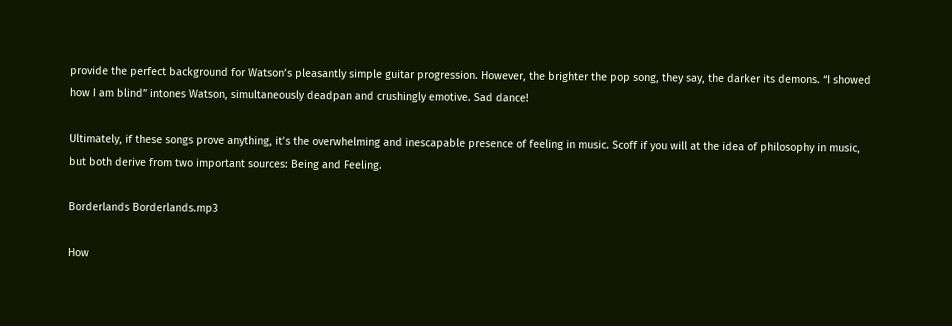provide the perfect background for Watson’s pleasantly simple guitar progression. However, the brighter the pop song, they say, the darker its demons. “I showed how I am blind” intones Watson, simultaneously deadpan and crushingly emotive. Sad dance!

Ultimately, if these songs prove anything, it’s the overwhelming and inescapable presence of feeling in music. Scoff if you will at the idea of philosophy in music, but both derive from two important sources: Being and Feeling.

Borderlands Borderlands.mp3

How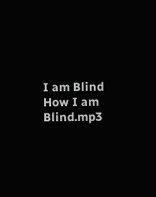I am Blind How I am Blind.mp3